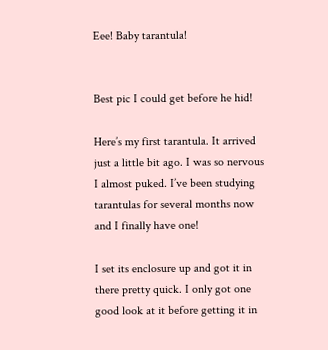Eee! Baby tarantula!


Best pic I could get before he hid!

Here’s my first tarantula. It arrived just a little bit ago. I was so nervous I almost puked. I’ve been studying tarantulas for several months now and I finally have one!

I set its enclosure up and got it in there pretty quick. I only got one good look at it before getting it in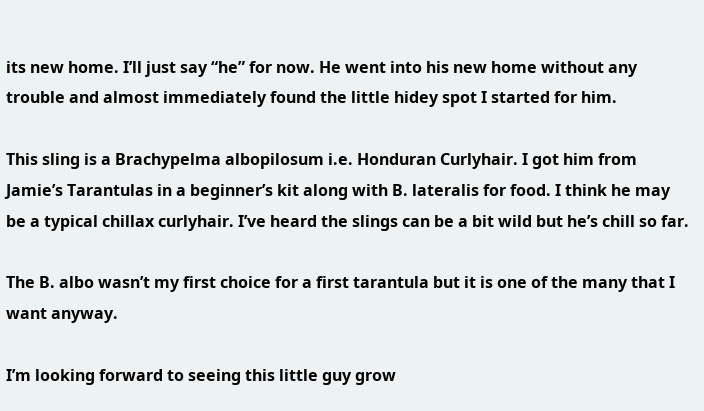its new home. I’ll just say “he” for now. He went into his new home without any trouble and almost immediately found the little hidey spot I started for him.

This sling is a Brachypelma albopilosum i.e. Honduran Curlyhair. I got him from Jamie’s Tarantulas in a beginner’s kit along with B. lateralis for food. I think he may be a typical chillax curlyhair. I’ve heard the slings can be a bit wild but he’s chill so far.

The B. albo wasn’t my first choice for a first tarantula but it is one of the many that I want anyway.

I’m looking forward to seeing this little guy grow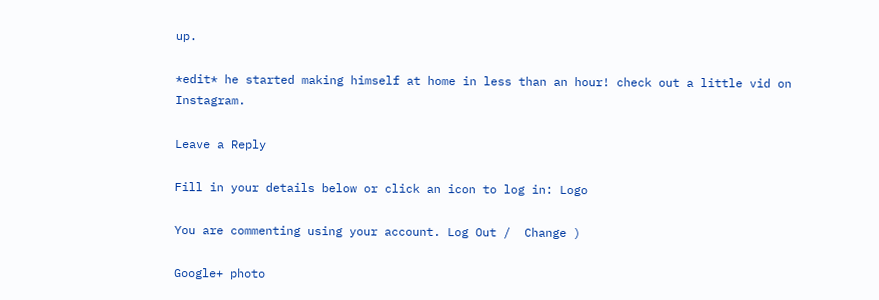up.

*edit* he started making himself at home in less than an hour! check out a little vid on Instagram.

Leave a Reply

Fill in your details below or click an icon to log in: Logo

You are commenting using your account. Log Out /  Change )

Google+ photo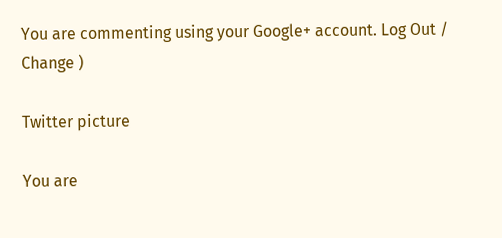You are commenting using your Google+ account. Log Out /  Change )

Twitter picture

You are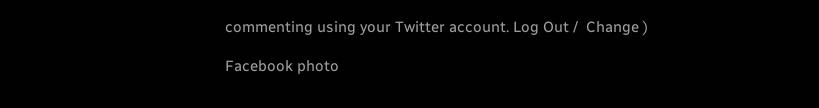commenting using your Twitter account. Log Out /  Change )

Facebook photo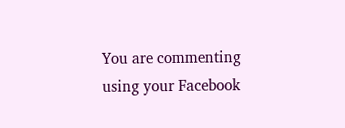You are commenting using your Facebook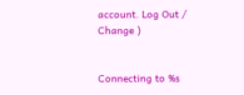account. Log Out /  Change )


Connecting to %s